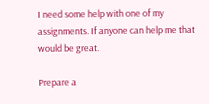I need some help with one of my assignments. If anyone can help me that would be great.

Prepare a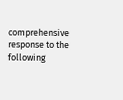comprehensive response to the following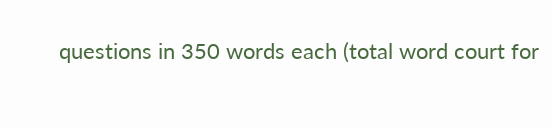questions in 350 words each (total word court for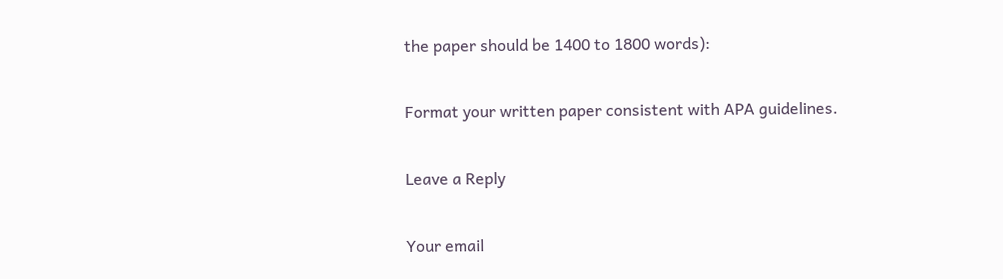the paper should be 1400 to 1800 words):

Format your written paper consistent with APA guidelines.

Leave a Reply

Your email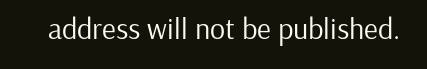address will not be published.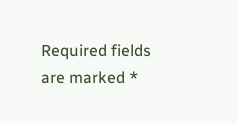Required fields are marked *